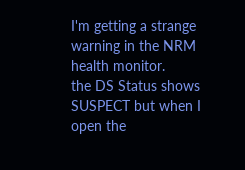I'm getting a strange warning in the NRM health monitor.
the DS Status shows SUSPECT but when I open the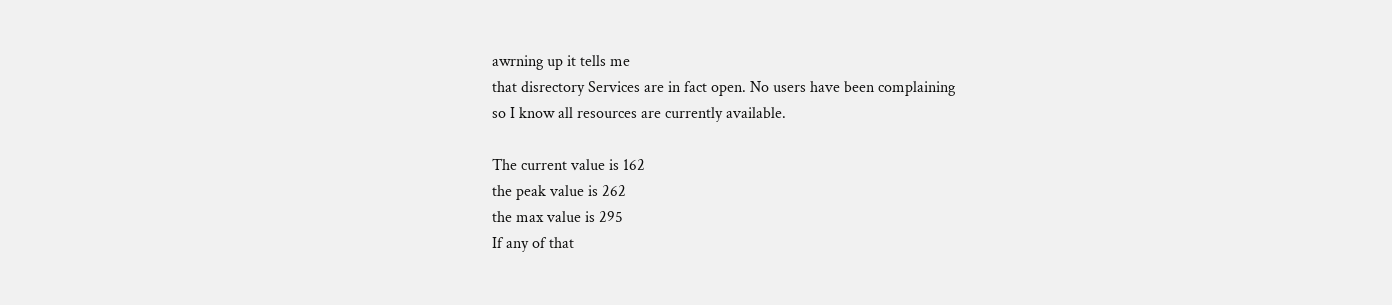awrning up it tells me
that disrectory Services are in fact open. No users have been complaining
so I know all resources are currently available.

The current value is 162
the peak value is 262
the max value is 295
If any of that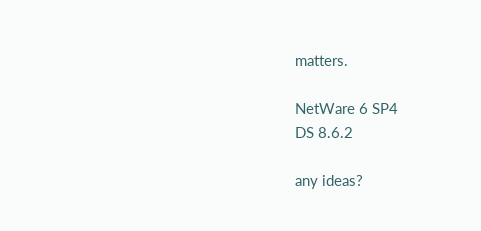matters.

NetWare 6 SP4
DS 8.6.2

any ideas?